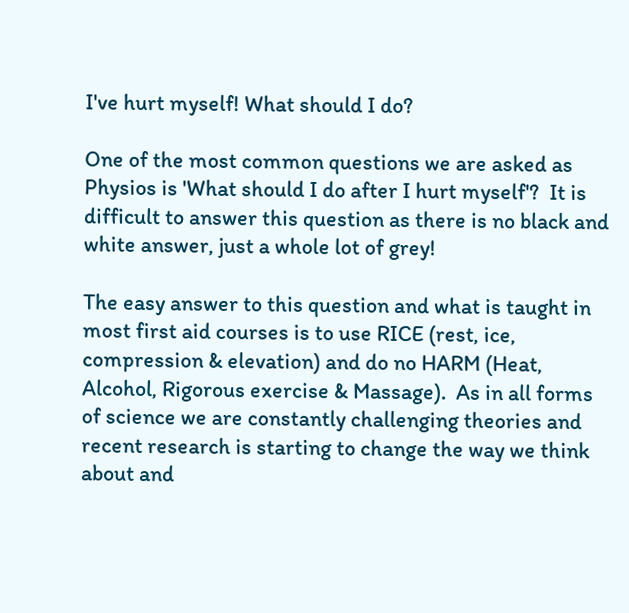I've hurt myself! What should I do?

One of the most common questions we are asked as Physios is 'What should I do after I hurt myself'?  It is difficult to answer this question as there is no black and white answer, just a whole lot of grey!

The easy answer to this question and what is taught in most first aid courses is to use RICE (rest, ice, compression & elevation) and do no HARM (Heat, Alcohol, Rigorous exercise & Massage).  As in all forms of science we are constantly challenging theories and recent research is starting to change the way we think about and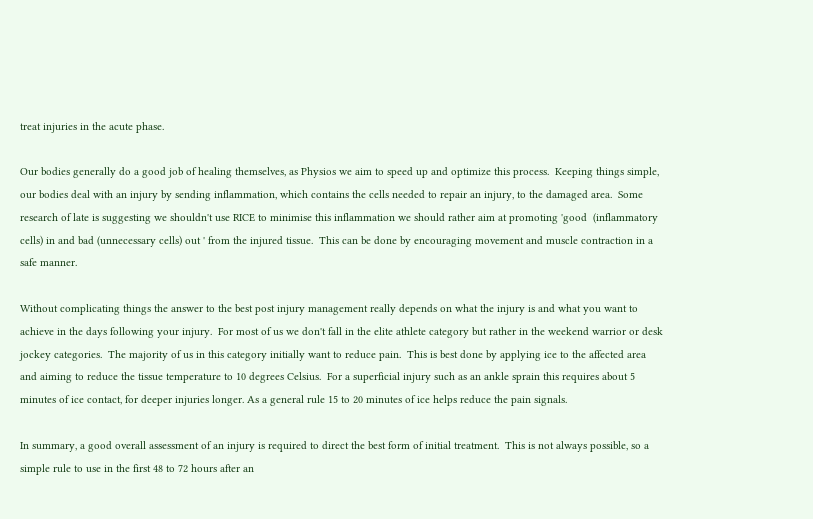treat injuries in the acute phase.

Our bodies generally do a good job of healing themselves, as Physios we aim to speed up and optimize this process.  Keeping things simple, our bodies deal with an injury by sending inflammation, which contains the cells needed to repair an injury, to the damaged area.  Some research of late is suggesting we shouldn't use RICE to minimise this inflammation we should rather aim at promoting 'good  (inflammatory cells) in and bad (unnecessary cells) out ' from the injured tissue.  This can be done by encouraging movement and muscle contraction in a safe manner.

Without complicating things the answer to the best post injury management really depends on what the injury is and what you want to achieve in the days following your injury.  For most of us we don't fall in the elite athlete category but rather in the weekend warrior or desk jockey categories.  The majority of us in this category initially want to reduce pain.  This is best done by applying ice to the affected area and aiming to reduce the tissue temperature to 10 degrees Celsius.  For a superficial injury such as an ankle sprain this requires about 5 minutes of ice contact, for deeper injuries longer. As a general rule 15 to 20 minutes of ice helps reduce the pain signals.

In summary, a good overall assessment of an injury is required to direct the best form of initial treatment.  This is not always possible, so a simple rule to use in the first 48 to 72 hours after an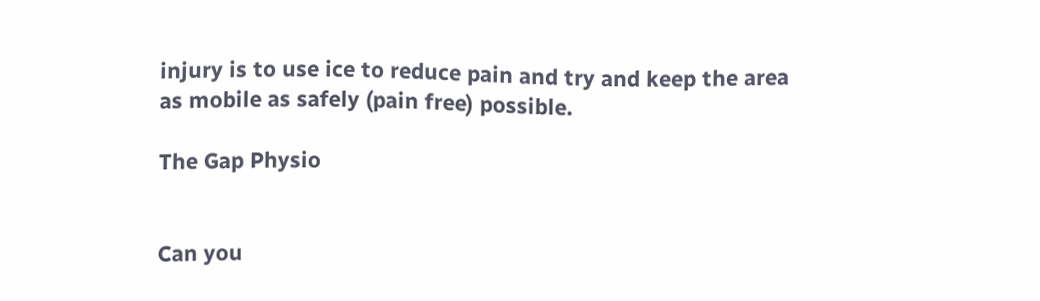injury is to use ice to reduce pain and try and keep the area as mobile as safely (pain free) possible.

The Gap Physio


Can you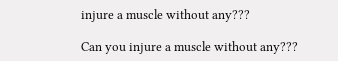injure a muscle without any???

Can you injure a muscle without any???